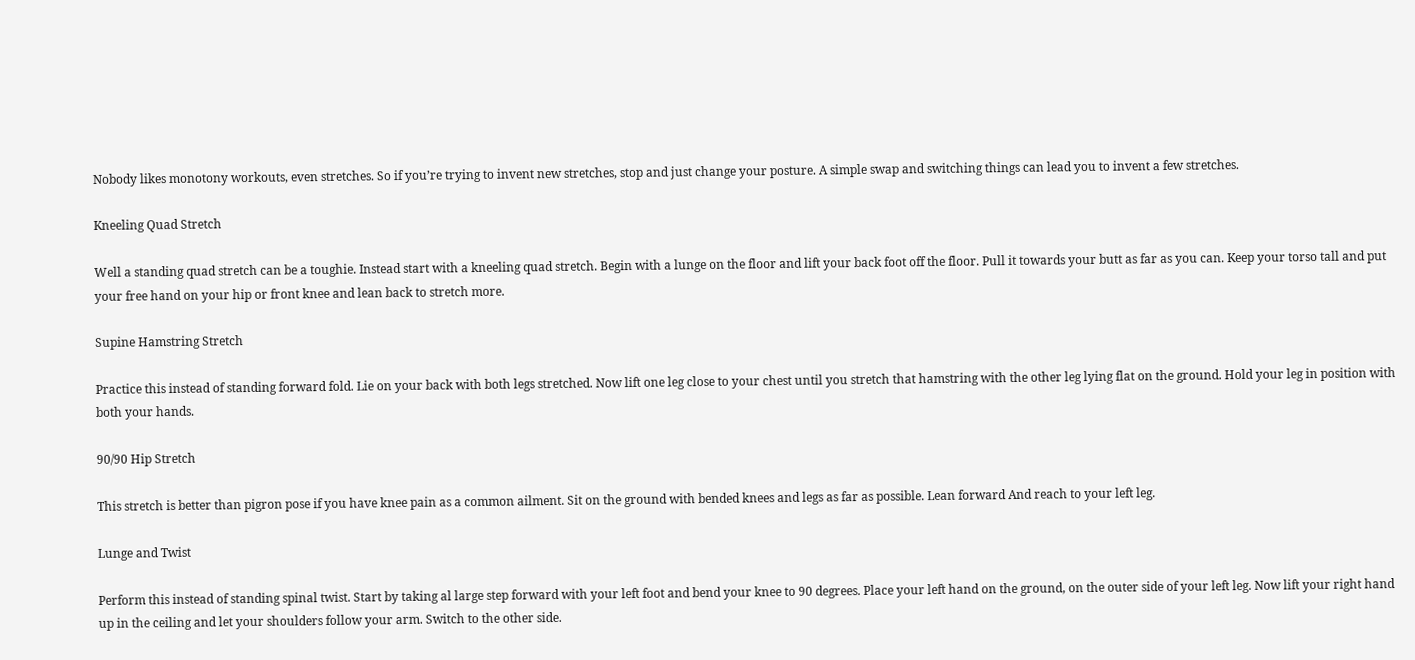Nobody likes monotony workouts, even stretches. So if you’re trying to invent new stretches, stop and just change your posture. A simple swap and switching things can lead you to invent a few stretches.

Kneeling Quad Stretch

Well a standing quad stretch can be a toughie. Instead start with a kneeling quad stretch. Begin with a lunge on the floor and lift your back foot off the floor. Pull it towards your butt as far as you can. Keep your torso tall and put your free hand on your hip or front knee and lean back to stretch more.

Supine Hamstring Stretch

Practice this instead of standing forward fold. Lie on your back with both legs stretched. Now lift one leg close to your chest until you stretch that hamstring with the other leg lying flat on the ground. Hold your leg in position with both your hands.

90/90 Hip Stretch

This stretch is better than pigron pose if you have knee pain as a common ailment. Sit on the ground with bended knees and legs as far as possible. Lean forward And reach to your left leg.

Lunge and Twist

Perform this instead of standing spinal twist. Start by taking al large step forward with your left foot and bend your knee to 90 degrees. Place your left hand on the ground, on the outer side of your left leg. Now lift your right hand up in the ceiling and let your shoulders follow your arm. Switch to the other side.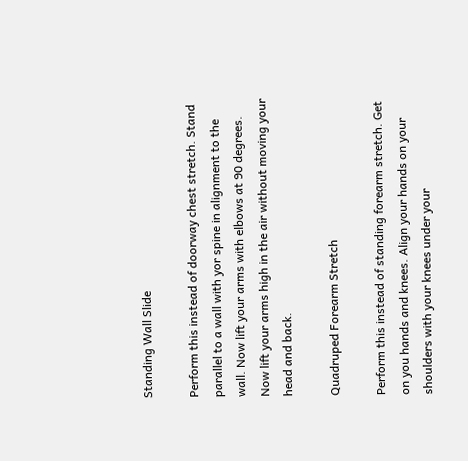Standing Wall Slide

Perform this instead of doorway chest stretch. Stand parallel to a wall with yor spine in alignment to the wall. Now lift your arms with elbows at 90 degrees. Now lift your arms high in the air without moving your head and back.

Quadruped Forearm Stretch

Perform this instead of standing forearm stretch. Get on you hands and knees. Align your hands on your shoulders with your knees under your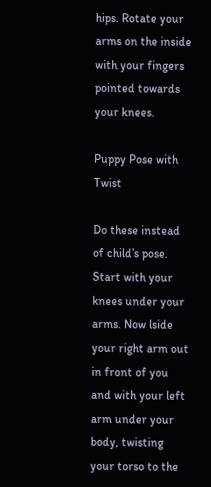hips. Rotate your arms on the inside with your fingers pointed towards your knees.

Puppy Pose with Twist

Do these instead of child’s pose. Start with your knees under your arms. Now lside your right arm out in front of you and with your left arm under your body, twisting your torso to the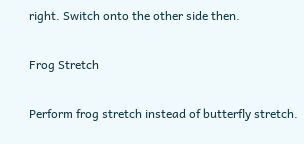right. Switch onto the other side then.

Frog Stretch

Perform frog stretch instead of butterfly stretch.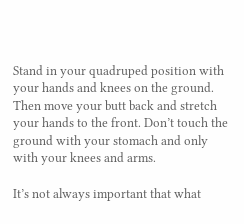Stand in your quadruped position with your hands and knees on the ground. Then move your butt back and stretch your hands to the front. Don’t touch the ground with your stomach and only with your knees and arms.

It’s not always important that what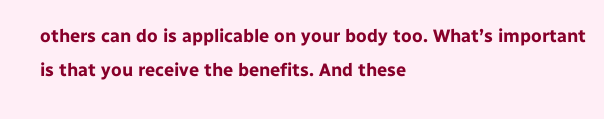others can do is applicable on your body too. What’s important is that you receive the benefits. And these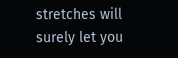stretches will surely let you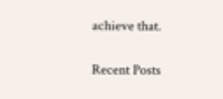achieve that.

Recent Posts